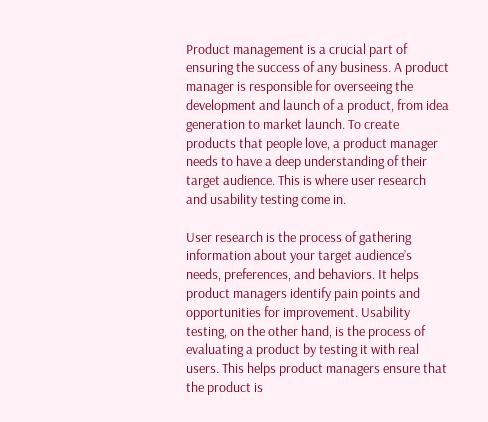Product management is a crucial part of ensuring the success of any business. A product manager is responsible for overseeing the development and launch of a product, from idea generation to market launch. To create products that people love, a product manager needs to have a deep understanding of their target audience. This is where user research and usability testing come in.

User research is the process of gathering information about your target audience’s needs, preferences, and behaviors. It helps product managers identify pain points and opportunities for improvement. Usability testing, on the other hand, is the process of evaluating a product by testing it with real users. This helps product managers ensure that the product is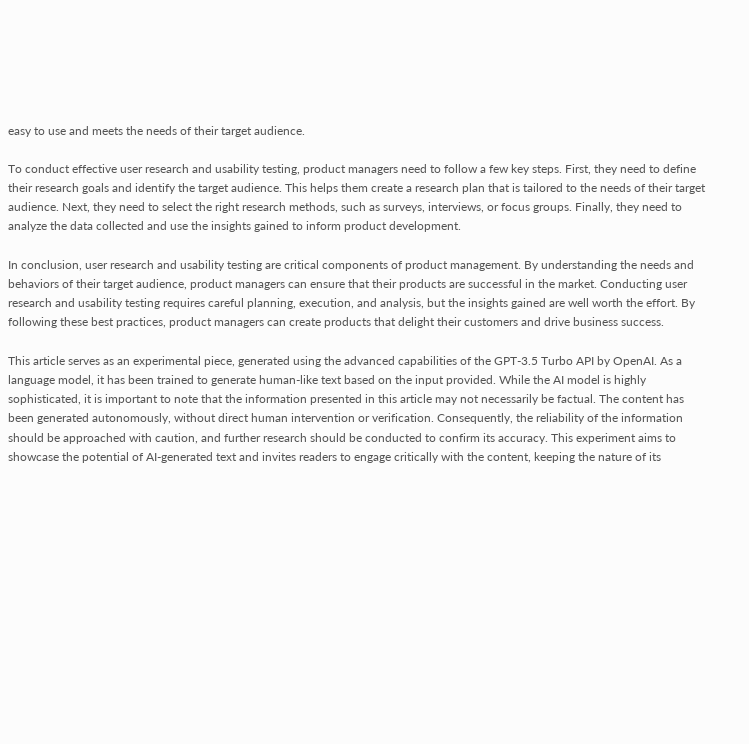easy to use and meets the needs of their target audience.

To conduct effective user research and usability testing, product managers need to follow a few key steps. First, they need to define their research goals and identify the target audience. This helps them create a research plan that is tailored to the needs of their target audience. Next, they need to select the right research methods, such as surveys, interviews, or focus groups. Finally, they need to analyze the data collected and use the insights gained to inform product development.

In conclusion, user research and usability testing are critical components of product management. By understanding the needs and behaviors of their target audience, product managers can ensure that their products are successful in the market. Conducting user research and usability testing requires careful planning, execution, and analysis, but the insights gained are well worth the effort. By following these best practices, product managers can create products that delight their customers and drive business success.

This article serves as an experimental piece, generated using the advanced capabilities of the GPT-3.5 Turbo API by OpenAI. As a language model, it has been trained to generate human-like text based on the input provided. While the AI model is highly sophisticated, it is important to note that the information presented in this article may not necessarily be factual. The content has been generated autonomously, without direct human intervention or verification. Consequently, the reliability of the information should be approached with caution, and further research should be conducted to confirm its accuracy. This experiment aims to showcase the potential of AI-generated text and invites readers to engage critically with the content, keeping the nature of its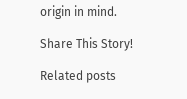origin in mind.

Share This Story!

Related posts